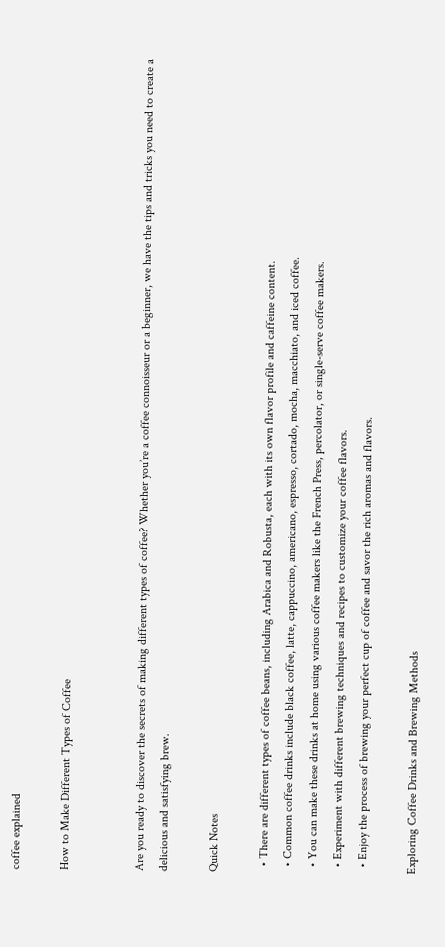coffee explained

How to Make Different Types of Coffee


Are you ready to discover the secrets of making different types of coffee? Whether you’re a coffee connoisseur or a beginner, we have the tips and tricks you need to create a delicious and satisfying brew.

Quick Notes

  • There are different types of coffee beans, including Arabica and Robusta, each with its own flavor profile and caffeine content.
  • Common coffee drinks include black coffee, latte, cappuccino, americano, espresso, cortado, mocha, macchiato, and iced coffee.
  • You can make these drinks at home using various coffee makers like the French Press, percolator, or single-serve coffee makers.
  • Experiment with different brewing techniques and recipes to customize your coffee flavors.
  • Enjoy the process of brewing your perfect cup of coffee and savor the rich aromas and flavors.

Exploring Coffee Drinks and Brewing Methods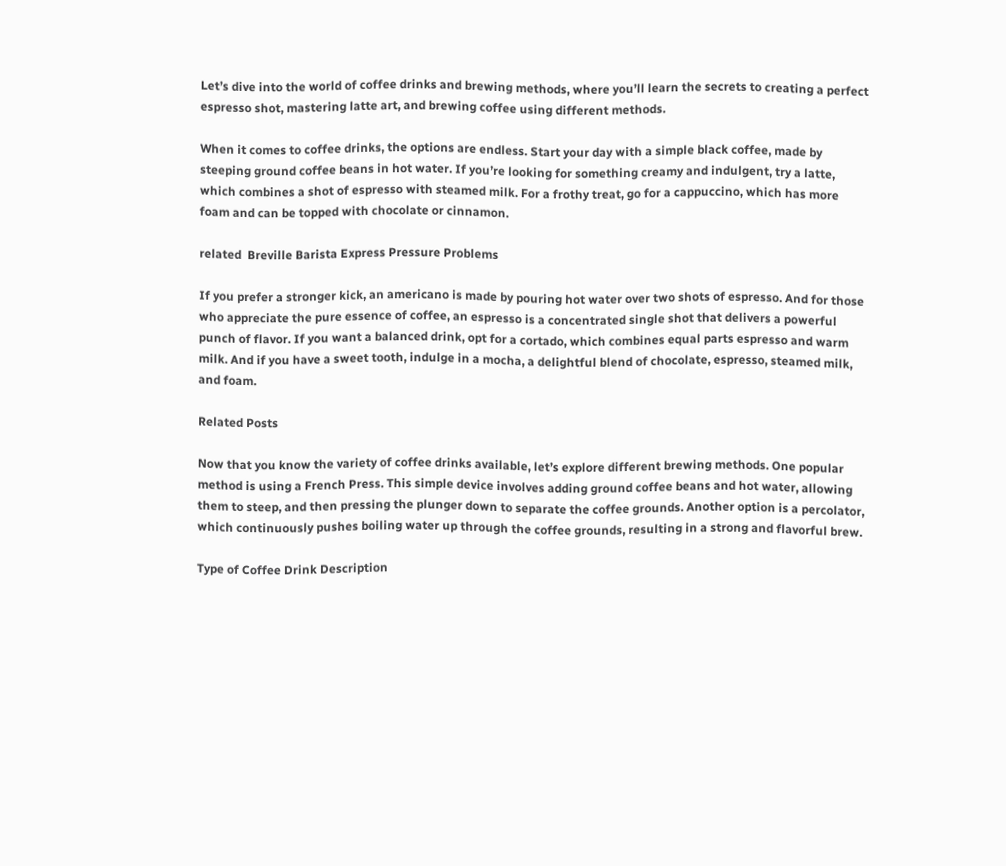Let’s dive into the world of coffee drinks and brewing methods, where you’ll learn the secrets to creating a perfect espresso shot, mastering latte art, and brewing coffee using different methods.

When it comes to coffee drinks, the options are endless. Start your day with a simple black coffee, made by steeping ground coffee beans in hot water. If you’re looking for something creamy and indulgent, try a latte, which combines a shot of espresso with steamed milk. For a frothy treat, go for a cappuccino, which has more foam and can be topped with chocolate or cinnamon.

related  Breville Barista Express Pressure Problems

If you prefer a stronger kick, an americano is made by pouring hot water over two shots of espresso. And for those who appreciate the pure essence of coffee, an espresso is a concentrated single shot that delivers a powerful punch of flavor. If you want a balanced drink, opt for a cortado, which combines equal parts espresso and warm milk. And if you have a sweet tooth, indulge in a mocha, a delightful blend of chocolate, espresso, steamed milk, and foam.

Related Posts

Now that you know the variety of coffee drinks available, let’s explore different brewing methods. One popular method is using a French Press. This simple device involves adding ground coffee beans and hot water, allowing them to steep, and then pressing the plunger down to separate the coffee grounds. Another option is a percolator, which continuously pushes boiling water up through the coffee grounds, resulting in a strong and flavorful brew.

Type of Coffee Drink Description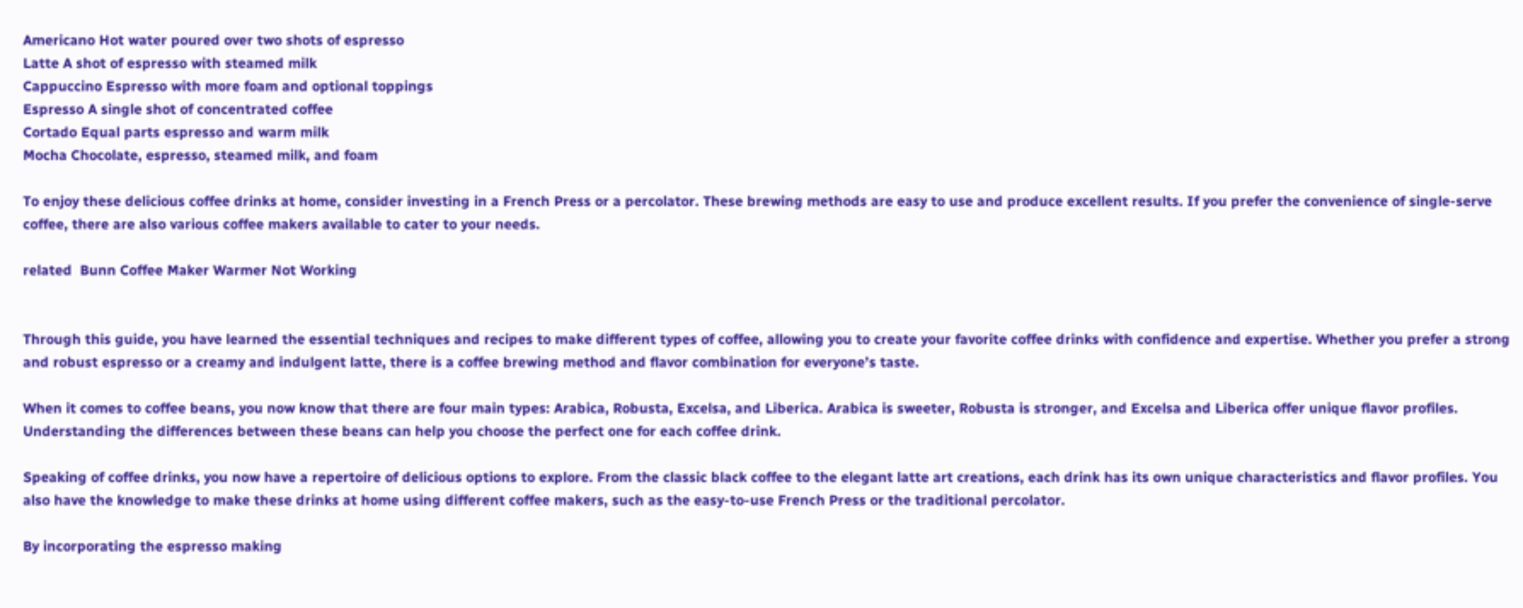Americano Hot water poured over two shots of espresso
Latte A shot of espresso with steamed milk
Cappuccino Espresso with more foam and optional toppings
Espresso A single shot of concentrated coffee
Cortado Equal parts espresso and warm milk
Mocha Chocolate, espresso, steamed milk, and foam

To enjoy these delicious coffee drinks at home, consider investing in a French Press or a percolator. These brewing methods are easy to use and produce excellent results. If you prefer the convenience of single-serve coffee, there are also various coffee makers available to cater to your needs.

related  Bunn Coffee Maker Warmer Not Working


Through this guide, you have learned the essential techniques and recipes to make different types of coffee, allowing you to create your favorite coffee drinks with confidence and expertise. Whether you prefer a strong and robust espresso or a creamy and indulgent latte, there is a coffee brewing method and flavor combination for everyone’s taste.

When it comes to coffee beans, you now know that there are four main types: Arabica, Robusta, Excelsa, and Liberica. Arabica is sweeter, Robusta is stronger, and Excelsa and Liberica offer unique flavor profiles. Understanding the differences between these beans can help you choose the perfect one for each coffee drink.

Speaking of coffee drinks, you now have a repertoire of delicious options to explore. From the classic black coffee to the elegant latte art creations, each drink has its own unique characteristics and flavor profiles. You also have the knowledge to make these drinks at home using different coffee makers, such as the easy-to-use French Press or the traditional percolator.

By incorporating the espresso making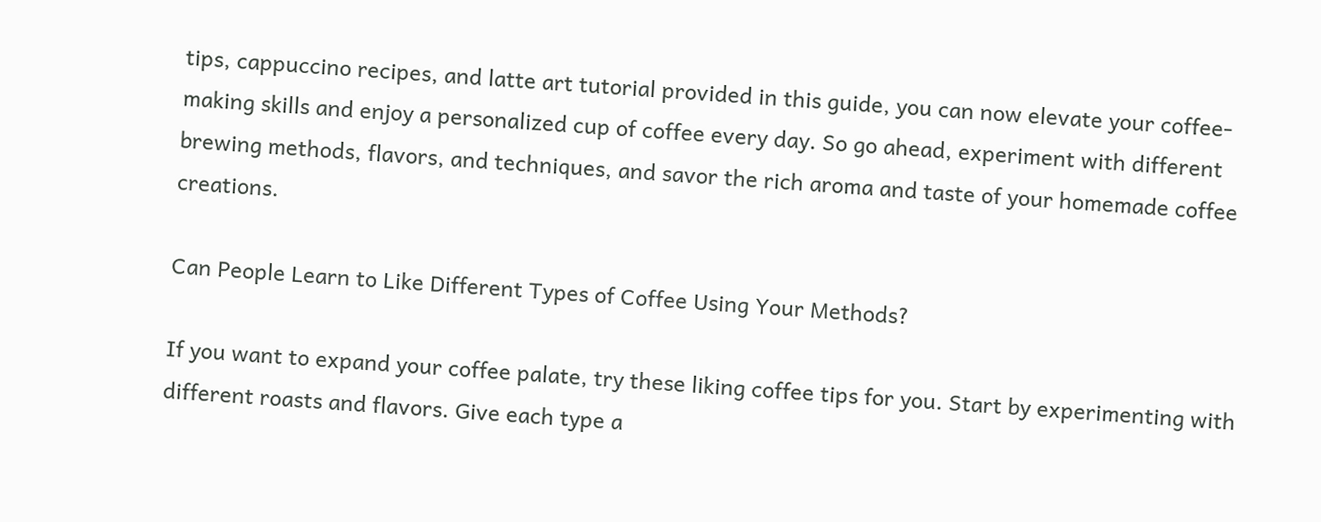tips, cappuccino recipes, and latte art tutorial provided in this guide, you can now elevate your coffee-making skills and enjoy a personalized cup of coffee every day. So go ahead, experiment with different brewing methods, flavors, and techniques, and savor the rich aroma and taste of your homemade coffee creations.

Can People Learn to Like Different Types of Coffee Using Your Methods?

If you want to expand your coffee palate, try these liking coffee tips for you. Start by experimenting with different roasts and flavors. Give each type a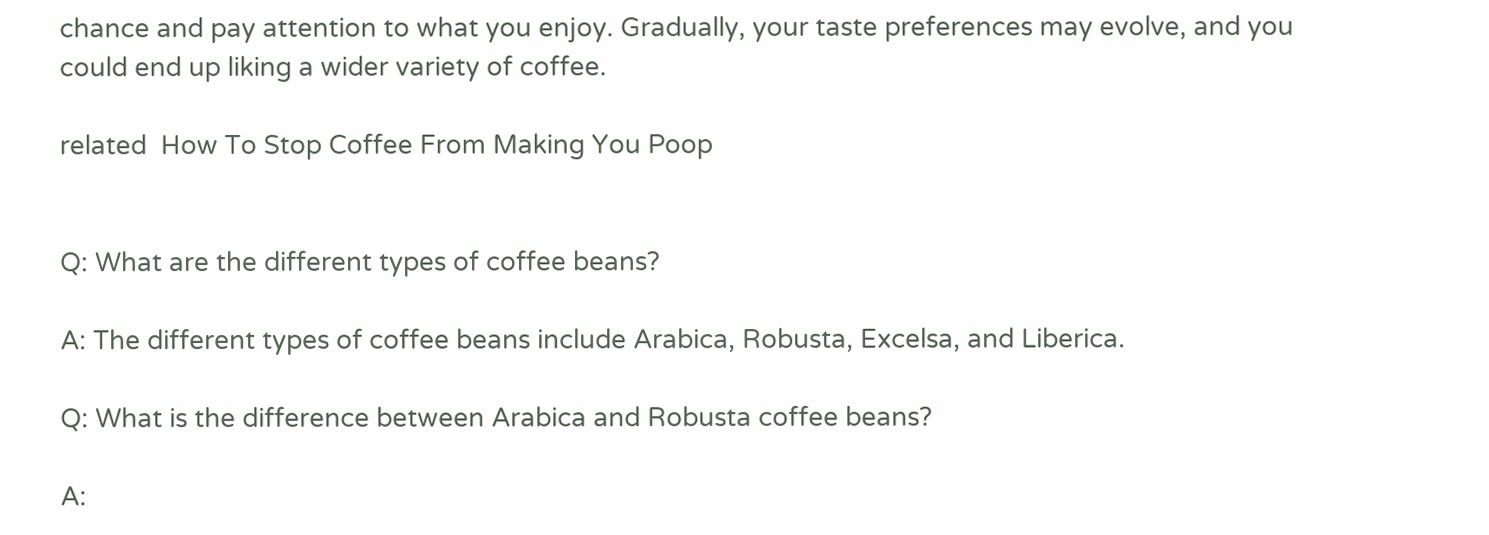chance and pay attention to what you enjoy. Gradually, your taste preferences may evolve, and you could end up liking a wider variety of coffee.

related  How To Stop Coffee From Making You Poop


Q: What are the different types of coffee beans?

A: The different types of coffee beans include Arabica, Robusta, Excelsa, and Liberica.

Q: What is the difference between Arabica and Robusta coffee beans?

A: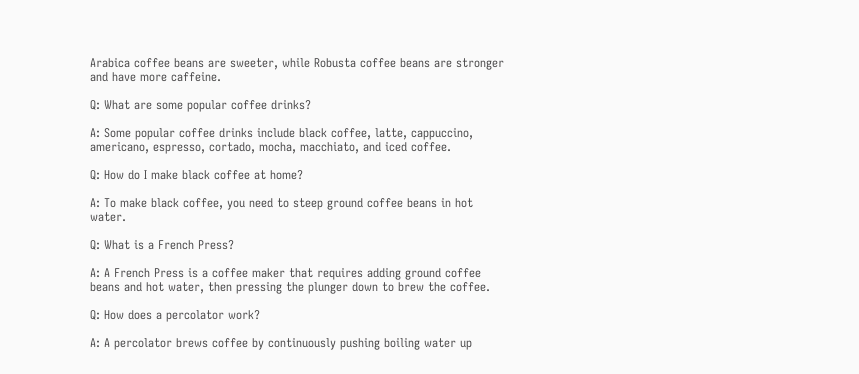Arabica coffee beans are sweeter, while Robusta coffee beans are stronger and have more caffeine.

Q: What are some popular coffee drinks?

A: Some popular coffee drinks include black coffee, latte, cappuccino, americano, espresso, cortado, mocha, macchiato, and iced coffee.

Q: How do I make black coffee at home?

A: To make black coffee, you need to steep ground coffee beans in hot water.

Q: What is a French Press?

A: A French Press is a coffee maker that requires adding ground coffee beans and hot water, then pressing the plunger down to brew the coffee.

Q: How does a percolator work?

A: A percolator brews coffee by continuously pushing boiling water up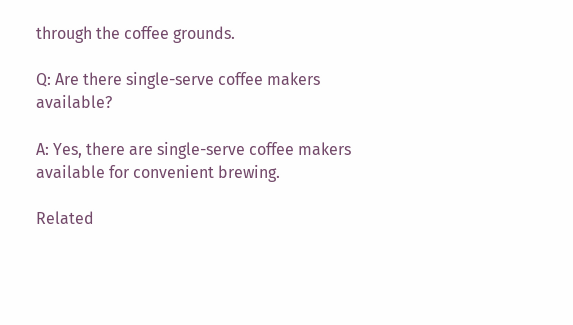through the coffee grounds.

Q: Are there single-serve coffee makers available?

A: Yes, there are single-serve coffee makers available for convenient brewing.

Related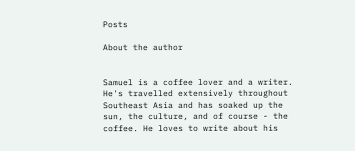Posts

About the author


Samuel is a coffee lover and a writer. He's travelled extensively throughout Southeast Asia and has soaked up the sun, the culture, and of course - the coffee. He loves to write about his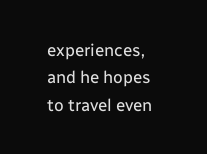experiences, and he hopes to travel even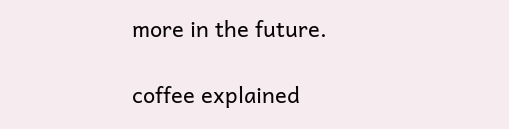more in the future.

coffee explained